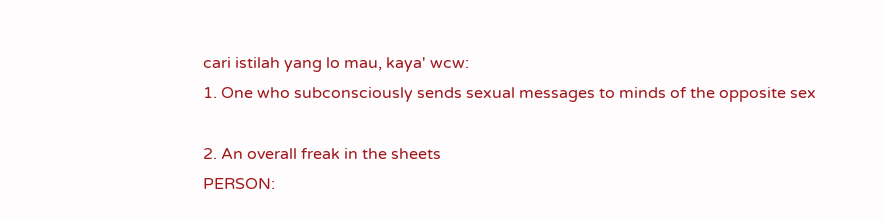cari istilah yang lo mau, kaya' wcw:
1. One who subconsciously sends sexual messages to minds of the opposite sex

2. An overall freak in the sheets
PERSON: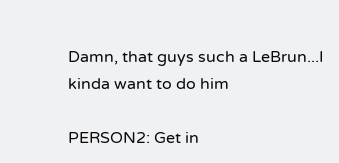Damn, that guys such a LeBrun...I kinda want to do him

PERSON2: Get in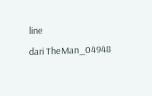line
dari TheMan_04948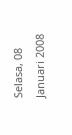Selasa, 08 Januari 2008